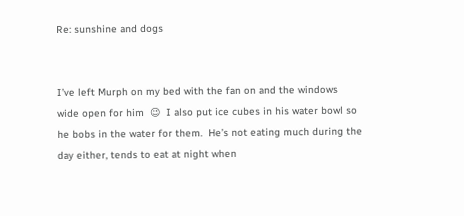Re: sunshine and dogs


I’ve left Murph on my bed with the fan on and the windows wide open for him  😉  I also put ice cubes in his water bowl so he bobs in the water for them.  He’s not eating much during the day either, tends to eat at night when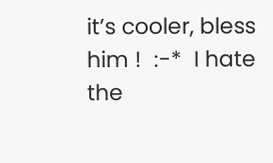it’s cooler, bless him !  :-*  I hate the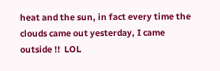heat and the sun, in fact every time the clouds came out yesterday, I came outside !!  LOL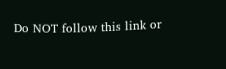Do NOT follow this link or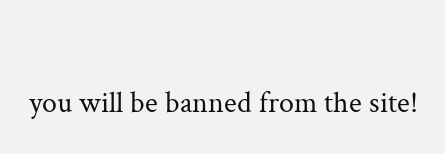you will be banned from the site!